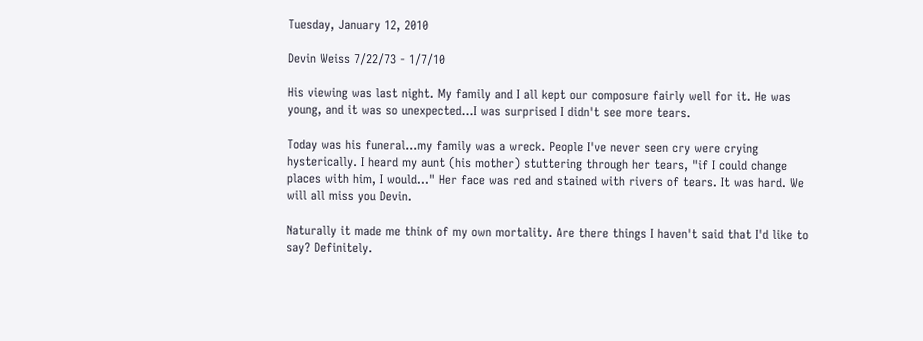Tuesday, January 12, 2010

Devin Weiss 7/22/73 - 1/7/10

His viewing was last night. My family and I all kept our composure fairly well for it. He was young, and it was so unexpected...I was surprised I didn't see more tears.

Today was his funeral...my family was a wreck. People I've never seen cry were crying hysterically. I heard my aunt (his mother) stuttering through her tears, "if I could change places with him, I would..." Her face was red and stained with rivers of tears. It was hard. We will all miss you Devin.

Naturally it made me think of my own mortality. Are there things I haven't said that I'd like to say? Definitely.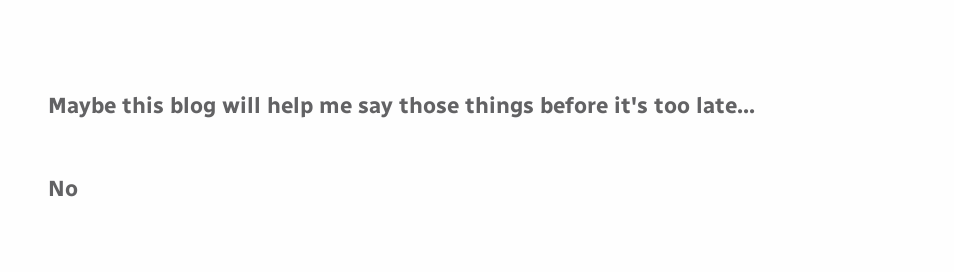Maybe this blog will help me say those things before it's too late...

No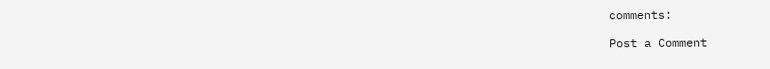comments:

Post a Comment